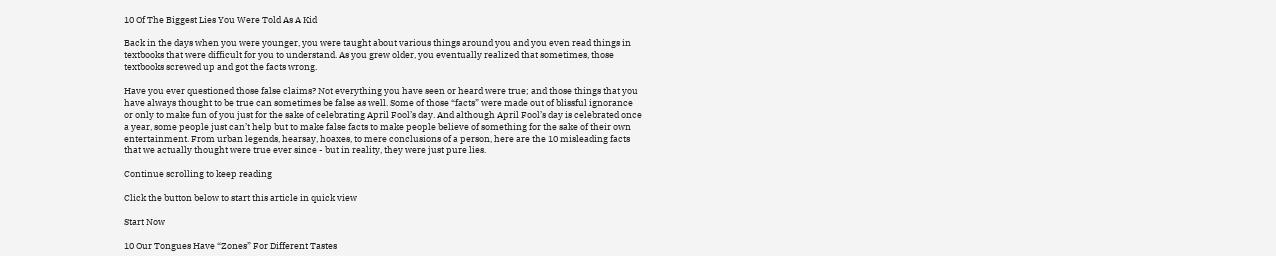10 Of The Biggest Lies You Were Told As A Kid

Back in the days when you were younger, you were taught about various things around you and you even read things in textbooks that were difficult for you to understand. As you grew older, you eventually realized that sometimes, those textbooks screwed up and got the facts wrong.

Have you ever questioned those false claims? Not everything you have seen or heard were true; and those things that you have always thought to be true can sometimes be false as well. Some of those “facts” were made out of blissful ignorance or only to make fun of you just for the sake of celebrating April Fool’s day. And although April Fool’s day is celebrated once a year, some people just can’t help but to make false facts to make people believe of something for the sake of their own entertainment. From urban legends, hearsay, hoaxes, to mere conclusions of a person, here are the 10 misleading facts that we actually thought were true ever since - but in reality, they were just pure lies.

Continue scrolling to keep reading

Click the button below to start this article in quick view

Start Now

10 Our Tongues Have “Zones” For Different Tastes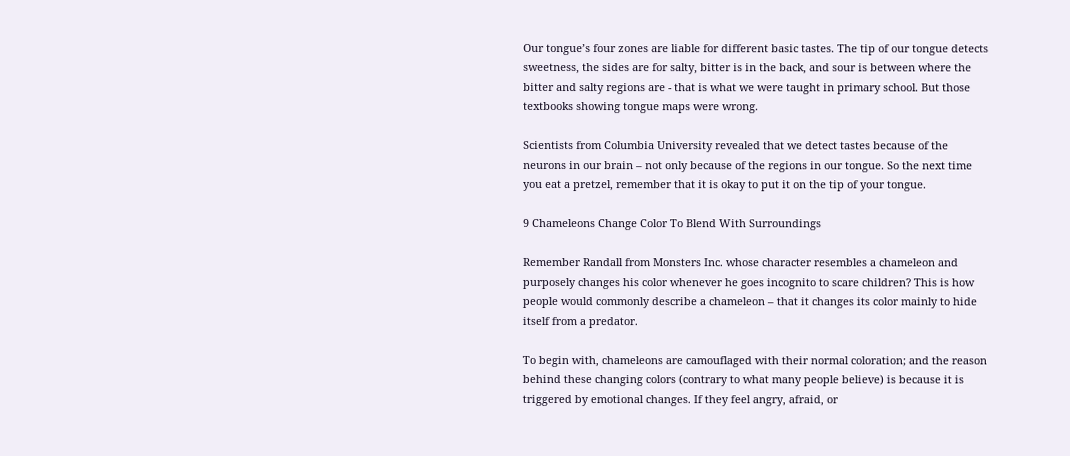Our tongue’s four zones are liable for different basic tastes. The tip of our tongue detects sweetness, the sides are for salty, bitter is in the back, and sour is between where the bitter and salty regions are - that is what we were taught in primary school. But those textbooks showing tongue maps were wrong.

Scientists from Columbia University revealed that we detect tastes because of the neurons in our brain – not only because of the regions in our tongue. So the next time you eat a pretzel, remember that it is okay to put it on the tip of your tongue.

9 Chameleons Change Color To Blend With Surroundings

Remember Randall from Monsters Inc. whose character resembles a chameleon and purposely changes his color whenever he goes incognito to scare children? This is how people would commonly describe a chameleon – that it changes its color mainly to hide itself from a predator.

To begin with, chameleons are camouflaged with their normal coloration; and the reason behind these changing colors (contrary to what many people believe) is because it is triggered by emotional changes. If they feel angry, afraid, or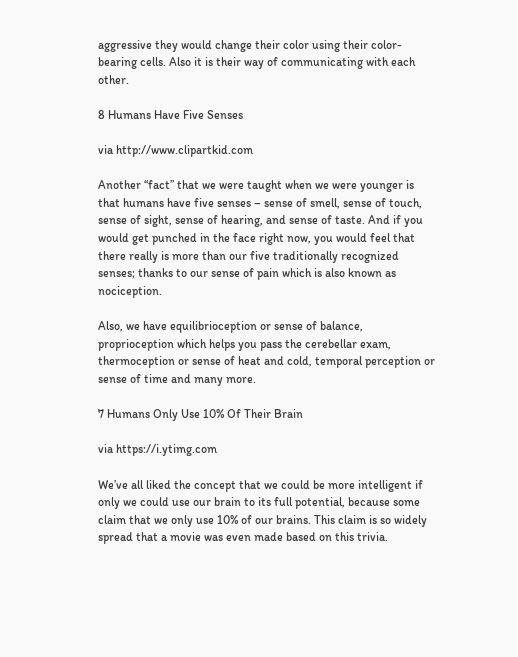aggressive they would change their color using their color-bearing cells. Also it is their way of communicating with each other.

8 Humans Have Five Senses

via http://www.clipartkid.com

Another “fact” that we were taught when we were younger is that humans have five senses – sense of smell, sense of touch, sense of sight, sense of hearing, and sense of taste. And if you would get punched in the face right now, you would feel that there really is more than our five traditionally recognized senses; thanks to our sense of pain which is also known as nociception.

Also, we have equilibrioception or sense of balance, proprioception which helps you pass the cerebellar exam, thermoception or sense of heat and cold, temporal perception or sense of time and many more.

7 Humans Only Use 10% Of Their Brain

via https://i.ytimg.com

We’ve all liked the concept that we could be more intelligent if only we could use our brain to its full potential, because some claim that we only use 10% of our brains. This claim is so widely spread that a movie was even made based on this trivia.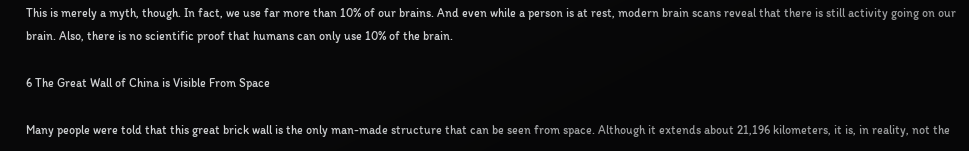This is merely a myth, though. In fact, we use far more than 10% of our brains. And even while a person is at rest, modern brain scans reveal that there is still activity going on our brain. Also, there is no scientific proof that humans can only use 10% of the brain.

6 The Great Wall of China is Visible From Space

Many people were told that this great brick wall is the only man-made structure that can be seen from space. Although it extends about 21,196 kilometers, it is, in reality, not the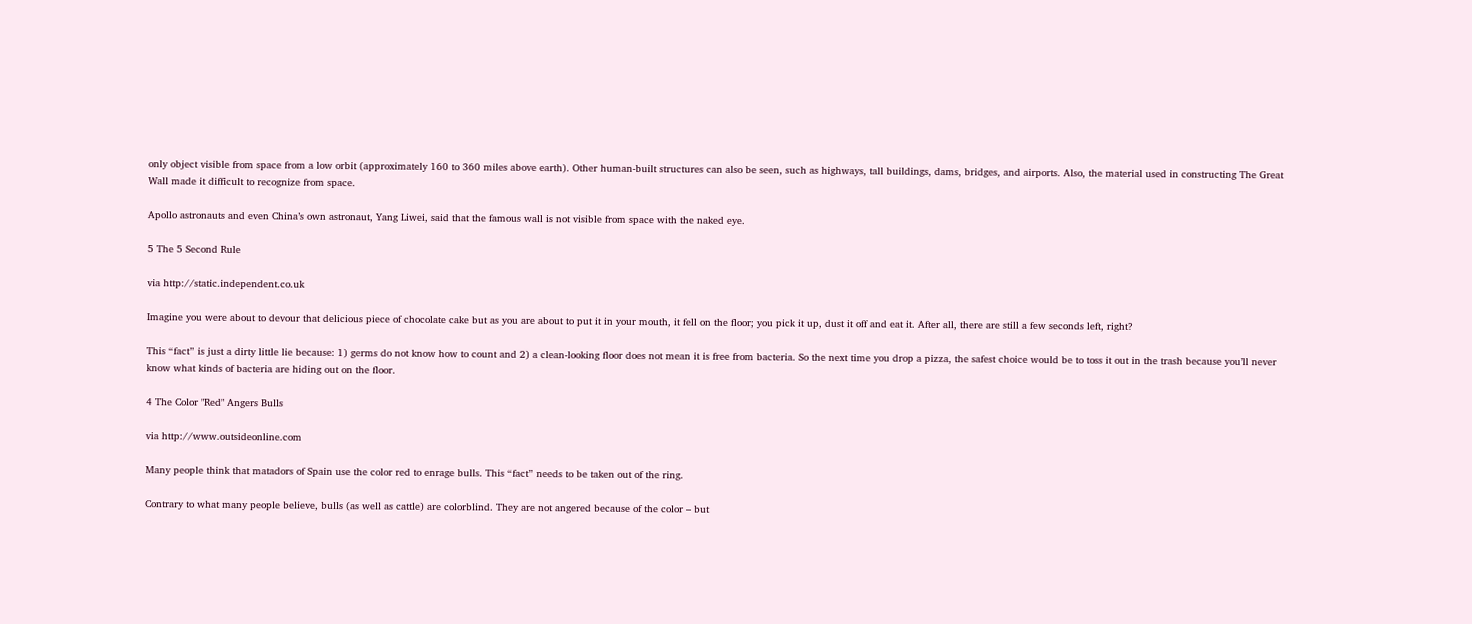only object visible from space from a low orbit (approximately 160 to 360 miles above earth). Other human-built structures can also be seen, such as highways, tall buildings, dams, bridges, and airports. Also, the material used in constructing The Great Wall made it difficult to recognize from space.

Apollo astronauts and even China’s own astronaut, Yang Liwei, said that the famous wall is not visible from space with the naked eye.

5 The 5 Second Rule

via http://static.independent.co.uk

Imagine you were about to devour that delicious piece of chocolate cake but as you are about to put it in your mouth, it fell on the floor; you pick it up, dust it off and eat it. After all, there are still a few seconds left, right?

This “fact” is just a dirty little lie because: 1) germs do not know how to count and 2) a clean-looking floor does not mean it is free from bacteria. So the next time you drop a pizza, the safest choice would be to toss it out in the trash because you’ll never know what kinds of bacteria are hiding out on the floor.

4 The Color "Red" Angers Bulls

via http://www.outsideonline.com

Many people think that matadors of Spain use the color red to enrage bulls. This “fact” needs to be taken out of the ring.

Contrary to what many people believe, bulls (as well as cattle) are colorblind. They are not angered because of the color – but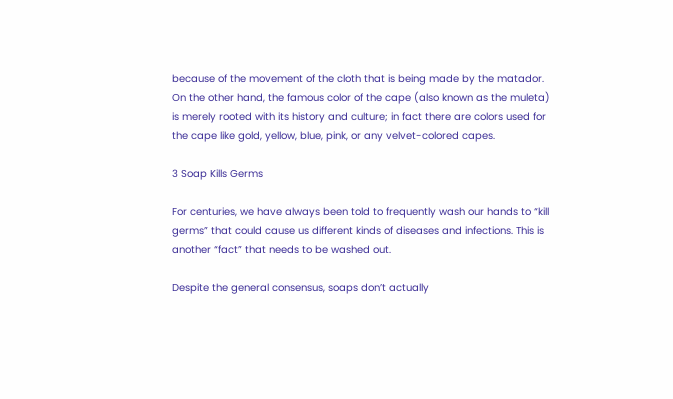because of the movement of the cloth that is being made by the matador. On the other hand, the famous color of the cape (also known as the muleta) is merely rooted with its history and culture; in fact there are colors used for the cape like gold, yellow, blue, pink, or any velvet-colored capes.

3 Soap Kills Germs

For centuries, we have always been told to frequently wash our hands to “kill germs” that could cause us different kinds of diseases and infections. This is another “fact” that needs to be washed out.

Despite the general consensus, soaps don’t actually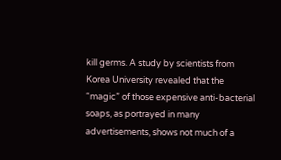kill germs. A study by scientists from Korea University revealed that the “magic” of those expensive anti-bacterial soaps, as portrayed in many advertisements, shows not much of a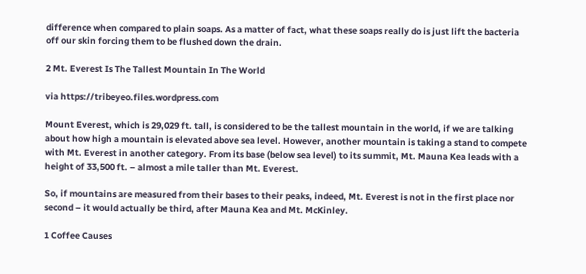difference when compared to plain soaps. As a matter of fact, what these soaps really do is just lift the bacteria off our skin forcing them to be flushed down the drain.

2 Mt. Everest Is The Tallest Mountain In The World

via https://tribeyeo.files.wordpress.com

Mount Everest, which is 29,029 ft. tall, is considered to be the tallest mountain in the world, if we are talking about how high a mountain is elevated above sea level. However, another mountain is taking a stand to compete with Mt. Everest in another category. From its base (below sea level) to its summit, Mt. Mauna Kea leads with a height of 33,500 ft. – almost a mile taller than Mt. Everest.

So, if mountains are measured from their bases to their peaks, indeed, Mt. Everest is not in the first place nor second – it would actually be third, after Mauna Kea and Mt. McKinley.

1 Coffee Causes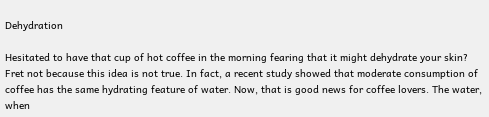Dehydration

Hesitated to have that cup of hot coffee in the morning fearing that it might dehydrate your skin? Fret not because this idea is not true. In fact, a recent study showed that moderate consumption of coffee has the same hydrating feature of water. Now, that is good news for coffee lovers. The water, when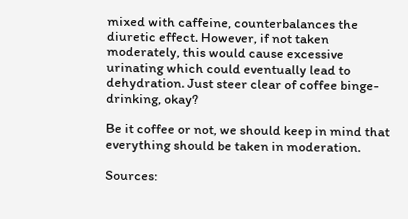mixed with caffeine, counterbalances the diuretic effect. However, if not taken moderately, this would cause excessive urinating which could eventually lead to dehydration. Just steer clear of coffee binge-drinking, okay?

Be it coffee or not, we should keep in mind that everything should be taken in moderation.

Sources: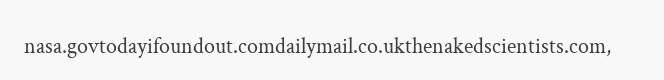nasa.govtodayifoundout.comdailymail.co.ukthenakedscientists.com,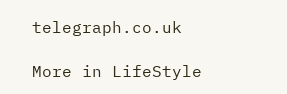telegraph.co.uk

More in LifeStyle